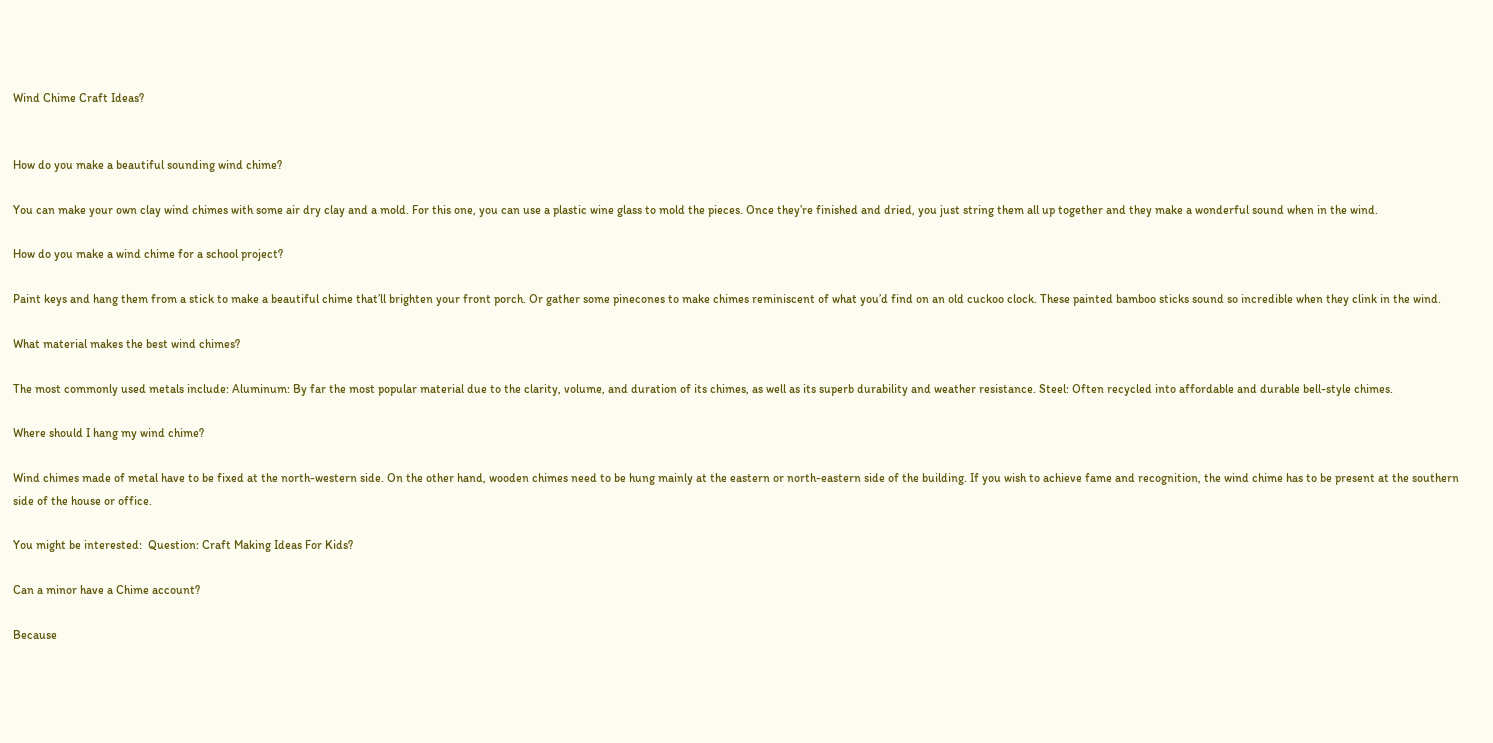Wind Chime Craft Ideas?


How do you make a beautiful sounding wind chime?

You can make your own clay wind chimes with some air dry clay and a mold. For this one, you can use a plastic wine glass to mold the pieces. Once they’re finished and dried, you just string them all up together and they make a wonderful sound when in the wind.

How do you make a wind chime for a school project?

Paint keys and hang them from a stick to make a beautiful chime that’ll brighten your front porch. Or gather some pinecones to make chimes reminiscent of what you’d find on an old cuckoo clock. These painted bamboo sticks sound so incredible when they clink in the wind.

What material makes the best wind chimes?

The most commonly used metals include: Aluminum: By far the most popular material due to the clarity, volume, and duration of its chimes, as well as its superb durability and weather resistance. Steel: Often recycled into affordable and durable bell-style chimes.

Where should I hang my wind chime?

Wind chimes made of metal have to be fixed at the north-western side. On the other hand, wooden chimes need to be hung mainly at the eastern or north-eastern side of the building. If you wish to achieve fame and recognition, the wind chime has to be present at the southern side of the house or office.

You might be interested:  Question: Craft Making Ideas For Kids?

Can a minor have a Chime account?

Because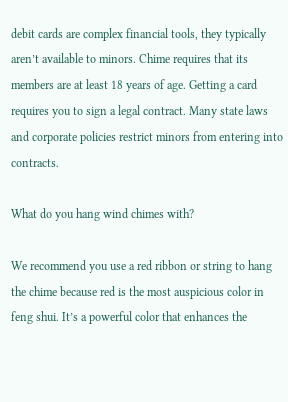debit cards are complex financial tools, they typically aren’t available to minors. Chime requires that its members are at least 18 years of age. Getting a card requires you to sign a legal contract. Many state laws and corporate policies restrict minors from entering into contracts.

What do you hang wind chimes with?

We recommend you use a red ribbon or string to hang the chime because red is the most auspicious color in feng shui. It’s a powerful color that enhances the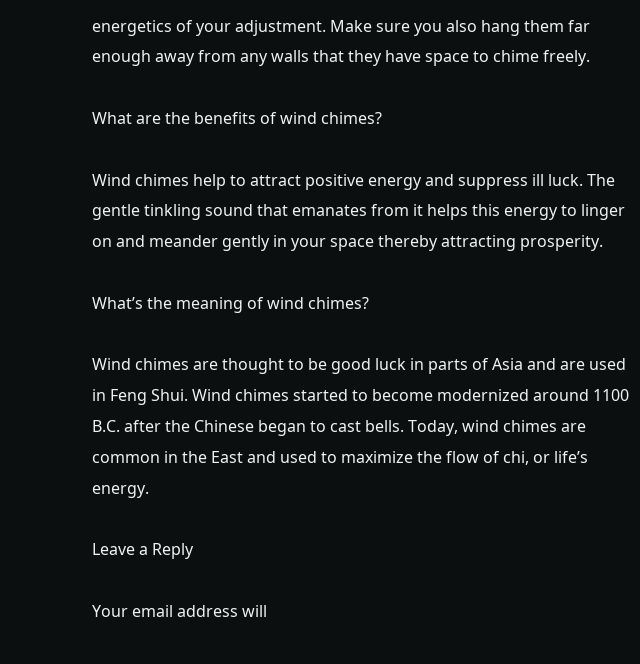energetics of your adjustment. Make sure you also hang them far enough away from any walls that they have space to chime freely.

What are the benefits of wind chimes?

Wind chimes help to attract positive energy and suppress ill luck. The gentle tinkling sound that emanates from it helps this energy to linger on and meander gently in your space thereby attracting prosperity.

What’s the meaning of wind chimes?

Wind chimes are thought to be good luck in parts of Asia and are used in Feng Shui. Wind chimes started to become modernized around 1100 B.C. after the Chinese began to cast bells. Today, wind chimes are common in the East and used to maximize the flow of chi, or life’s energy.

Leave a Reply

Your email address will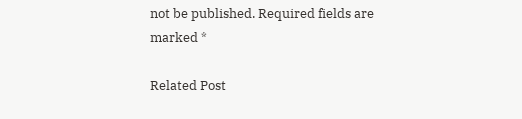not be published. Required fields are marked *

Related Post